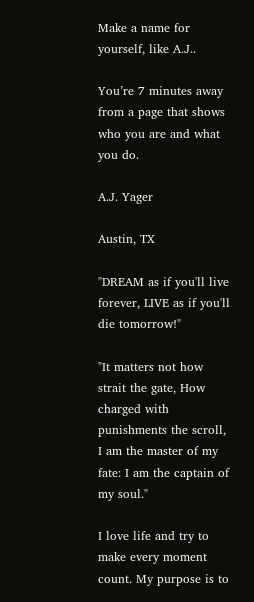Make a name for yourself, like A.J..

You’re 7 minutes away from a page that shows who you are and what you do.

A.J. Yager

Austin, TX

"DREAM as if you'll live forever, LIVE as if you'll die tomorrow!"

"It matters not how strait the gate, How charged with punishments the scroll, I am the master of my fate: I am the captain of my soul."

I love life and try to make every moment count. My purpose is to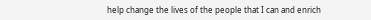help change the lives of the people that I can and enrich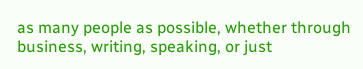as many people as possible, whether through business, writing, speaking, or just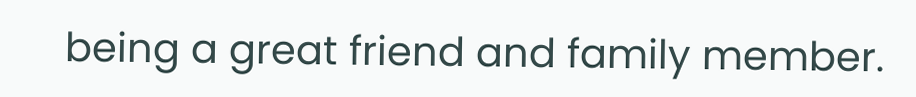being a great friend and family member.